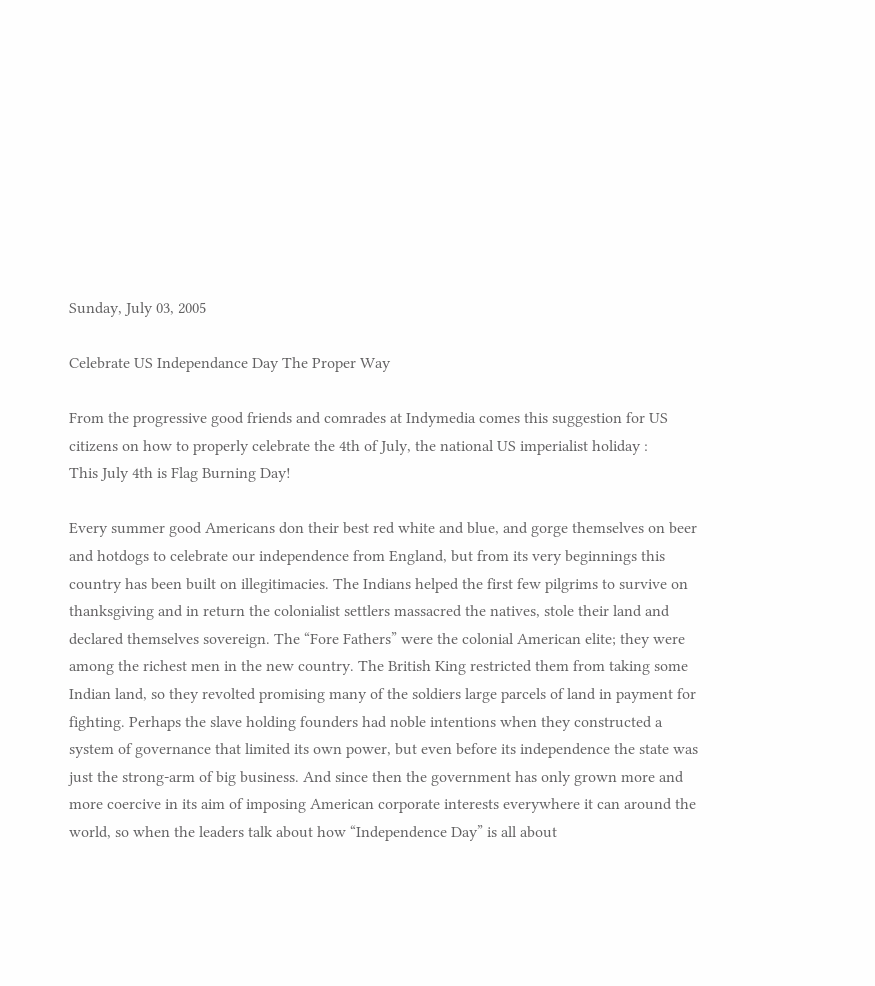Sunday, July 03, 2005

Celebrate US Independance Day The Proper Way

From the progressive good friends and comrades at Indymedia comes this suggestion for US citizens on how to properly celebrate the 4th of July, the national US imperialist holiday :
This July 4th is Flag Burning Day!

Every summer good Americans don their best red white and blue, and gorge themselves on beer and hotdogs to celebrate our independence from England, but from its very beginnings this country has been built on illegitimacies. The Indians helped the first few pilgrims to survive on thanksgiving and in return the colonialist settlers massacred the natives, stole their land and declared themselves sovereign. The “Fore Fathers” were the colonial American elite; they were among the richest men in the new country. The British King restricted them from taking some Indian land, so they revolted promising many of the soldiers large parcels of land in payment for fighting. Perhaps the slave holding founders had noble intentions when they constructed a system of governance that limited its own power, but even before its independence the state was just the strong-arm of big business. And since then the government has only grown more and more coercive in its aim of imposing American corporate interests everywhere it can around the world, so when the leaders talk about how “Independence Day” is all about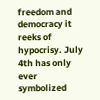freedom and democracy it reeks of hypocrisy. July 4th has only ever symbolized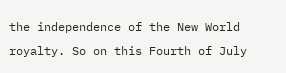the independence of the New World royalty. So on this Fourth of July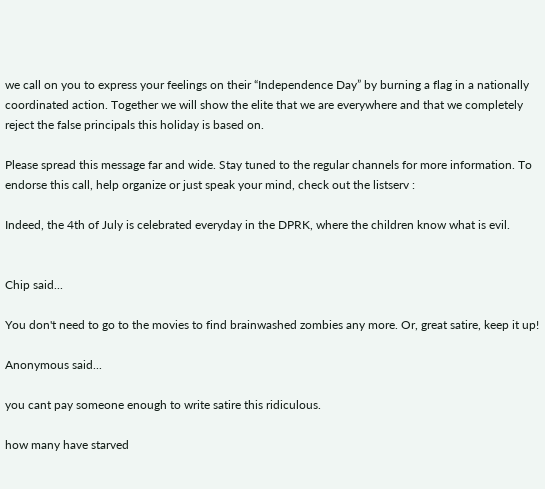we call on you to express your feelings on their “Independence Day” by burning a flag in a nationally coordinated action. Together we will show the elite that we are everywhere and that we completely reject the false principals this holiday is based on.

Please spread this message far and wide. Stay tuned to the regular channels for more information. To endorse this call, help organize or just speak your mind, check out the listserv :

Indeed, the 4th of July is celebrated everyday in the DPRK, where the children know what is evil.


Chip said...

You don't need to go to the movies to find brainwashed zombies any more. Or, great satire, keep it up!

Anonymous said...

you cant pay someone enough to write satire this ridiculous.

how many have starved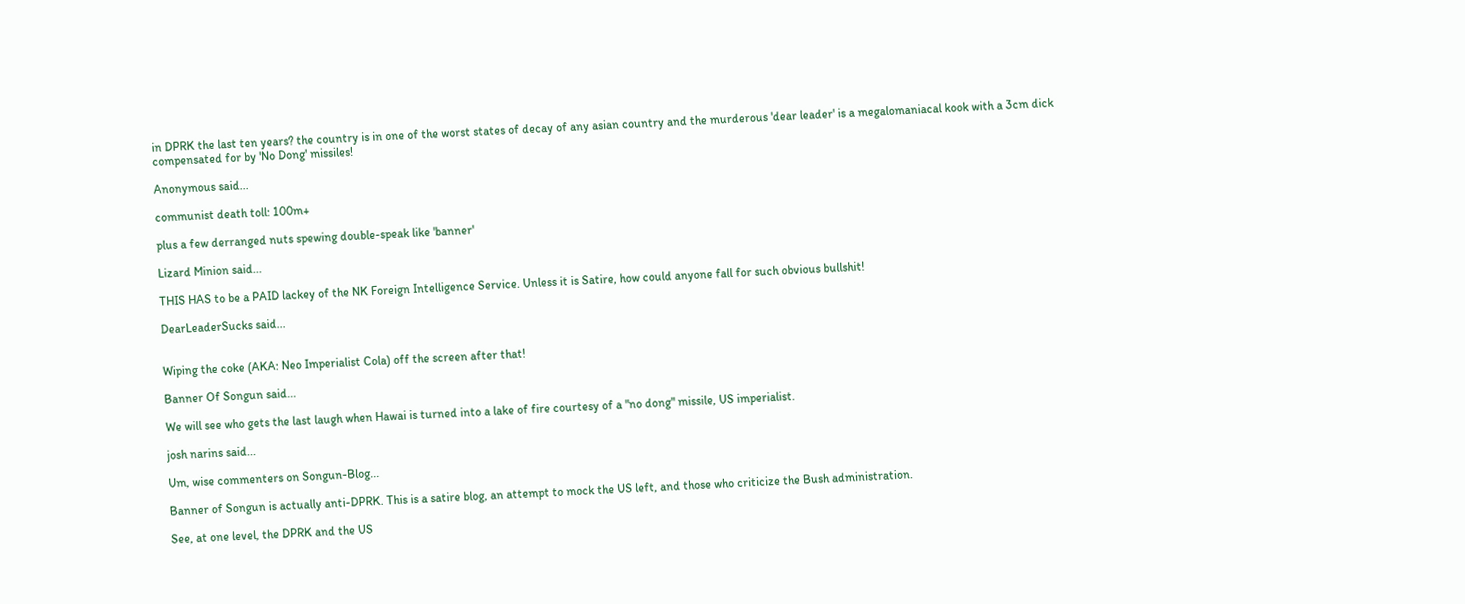in DPRK the last ten years? the country is in one of the worst states of decay of any asian country and the murderous 'dear leader' is a megalomaniacal kook with a 3cm dick compensated for by 'No Dong' missiles!

Anonymous said...

communist death toll: 100m+

plus a few derranged nuts spewing double-speak like 'banner'

Lizard Minion said...

THIS HAS to be a PAID lackey of the NK Foreign Intelligence Service. Unless it is Satire, how could anyone fall for such obvious bullshit!

DearLeaderSucks said...


Wiping the coke (AKA: Neo Imperialist Cola) off the screen after that!

Banner Of Songun said...

We will see who gets the last laugh when Hawai is turned into a lake of fire courtesy of a "no dong" missile, US imperialist.

josh narins said...

Um, wise commenters on Songun-Blog...

Banner of Songun is actually anti-DPRK. This is a satire blog, an attempt to mock the US left, and those who criticize the Bush administration.

See, at one level, the DPRK and the US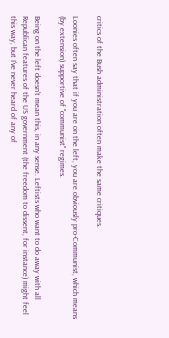critics of the Bush administration often make the same critiques.

Loonies often say that if you are on the left, you are obviously pro-Communist, which means (by extension) supportive of "communist" regimes.

Being on the left doesn't mean this, in any sense. Leftists who want to do away with all Republican features of the US government (the freedom to dissent, for instance) might feel this way, but I've never heard of any of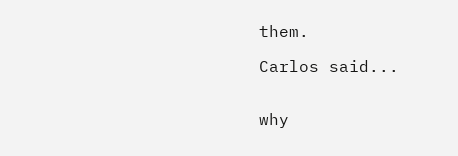them.

Carlos said...


why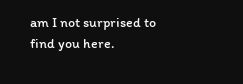am I not surprised to find you here.